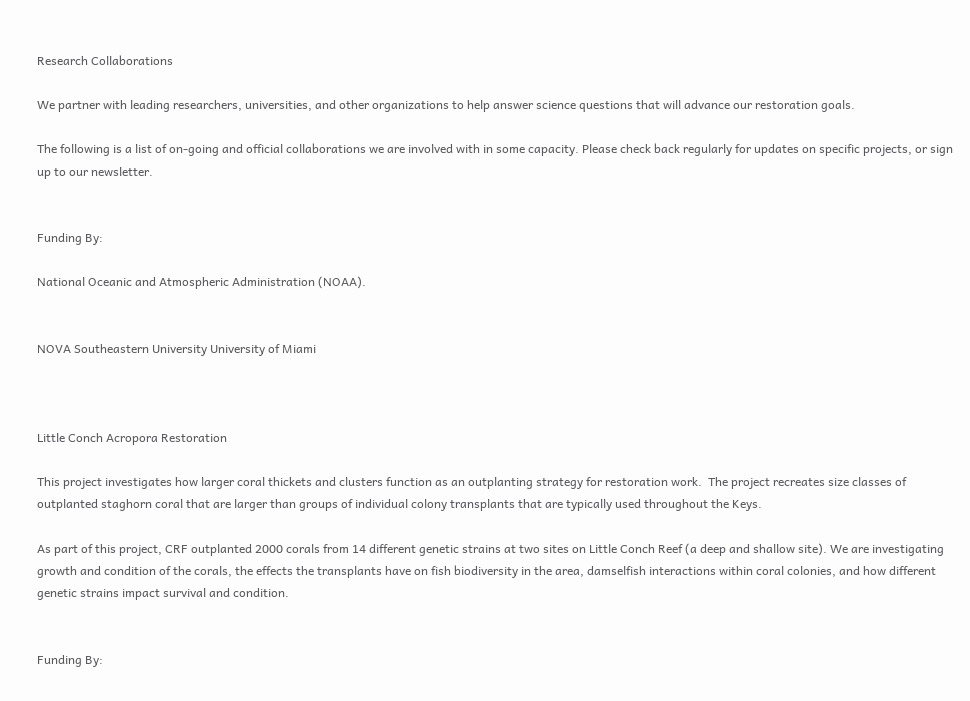Research Collaborations

We partner with leading researchers, universities, and other organizations to help answer science questions that will advance our restoration goals.

The following is a list of on-going and official collaborations we are involved with in some capacity. Please check back regularly for updates on specific projects, or sign up to our newsletter.


Funding By:

National Oceanic and Atmospheric Administration (NOAA).


NOVA Southeastern University University of Miami



Little Conch Acropora Restoration

This project investigates how larger coral thickets and clusters function as an outplanting strategy for restoration work.  The project recreates size classes of outplanted staghorn coral that are larger than groups of individual colony transplants that are typically used throughout the Keys.

As part of this project, CRF outplanted 2000 corals from 14 different genetic strains at two sites on Little Conch Reef (a deep and shallow site). We are investigating growth and condition of the corals, the effects the transplants have on fish biodiversity in the area, damselfish interactions within coral colonies, and how different genetic strains impact survival and condition.


Funding By: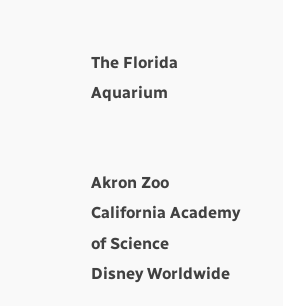The Florida Aquarium


Akron Zoo
California Academy of Science
Disney Worldwide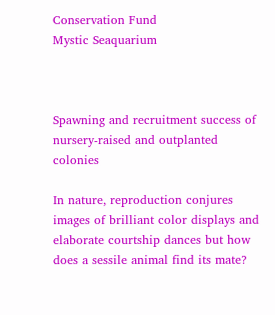Conservation Fund
Mystic Seaquarium



Spawning and recruitment success of nursery-raised and outplanted colonies

In nature, reproduction conjures images of brilliant color displays and elaborate courtship dances but how does a sessile animal find its mate?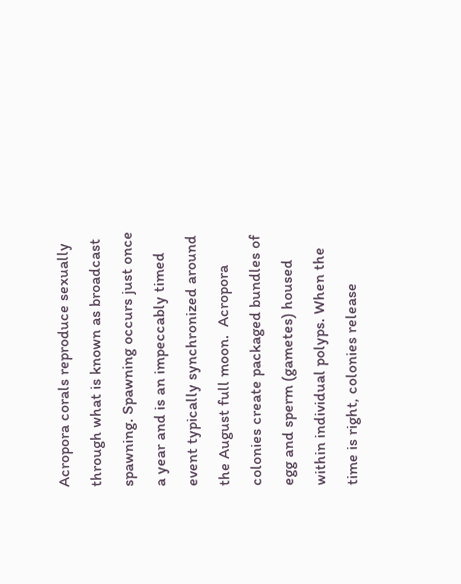Acropora corals reproduce sexually through what is known as broadcast spawning. Spawning occurs just once a year and is an impeccably timed event typically synchronized around the August full moon.  Acropora colonies create packaged bundles of egg and sperm (gametes) housed within individual polyps. When the time is right, colonies release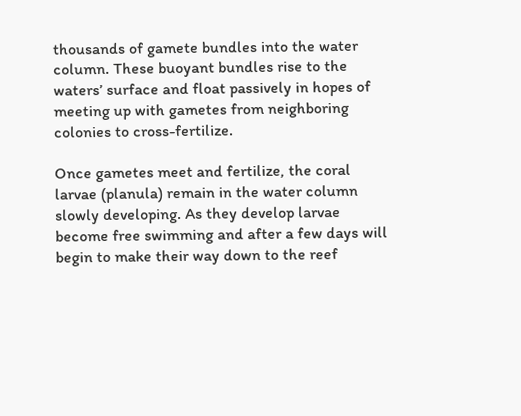thousands of gamete bundles into the water column. These buoyant bundles rise to the waters’ surface and float passively in hopes of meeting up with gametes from neighboring colonies to cross-fertilize.

Once gametes meet and fertilize, the coral larvae (planula) remain in the water column slowly developing. As they develop larvae become free swimming and after a few days will begin to make their way down to the reef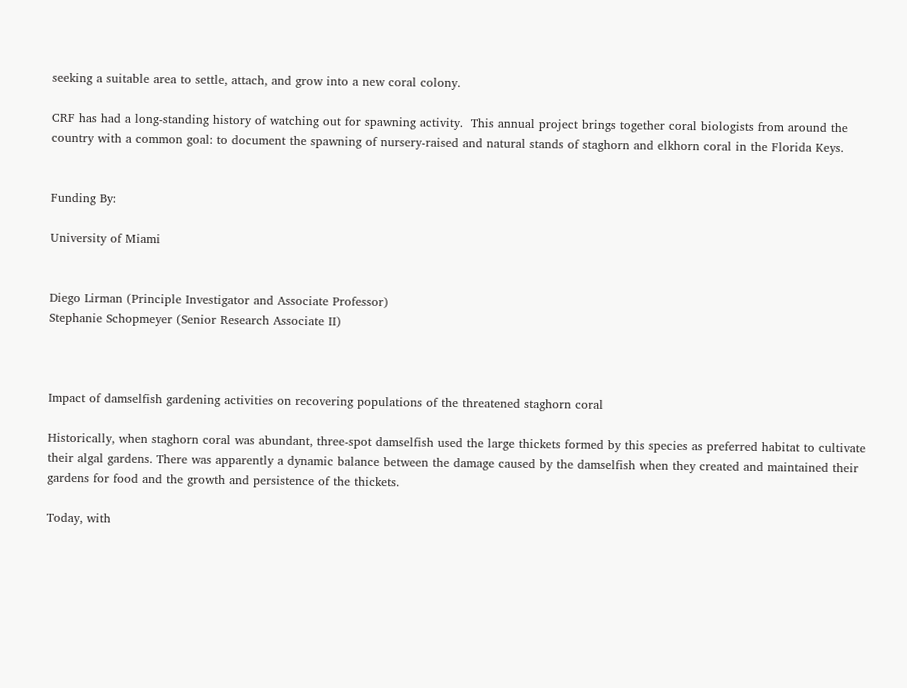seeking a suitable area to settle, attach, and grow into a new coral colony.

CRF has had a long-standing history of watching out for spawning activity.  This annual project brings together coral biologists from around the country with a common goal: to document the spawning of nursery-raised and natural stands of staghorn and elkhorn coral in the Florida Keys.


Funding By:

University of Miami


Diego Lirman (Principle Investigator and Associate Professor)
Stephanie Schopmeyer (Senior Research Associate II)



Impact of damselfish gardening activities on recovering populations of the threatened staghorn coral

Historically, when staghorn coral was abundant, three-spot damselfish used the large thickets formed by this species as preferred habitat to cultivate their algal gardens. There was apparently a dynamic balance between the damage caused by the damselfish when they created and maintained their gardens for food and the growth and persistence of the thickets.

Today, with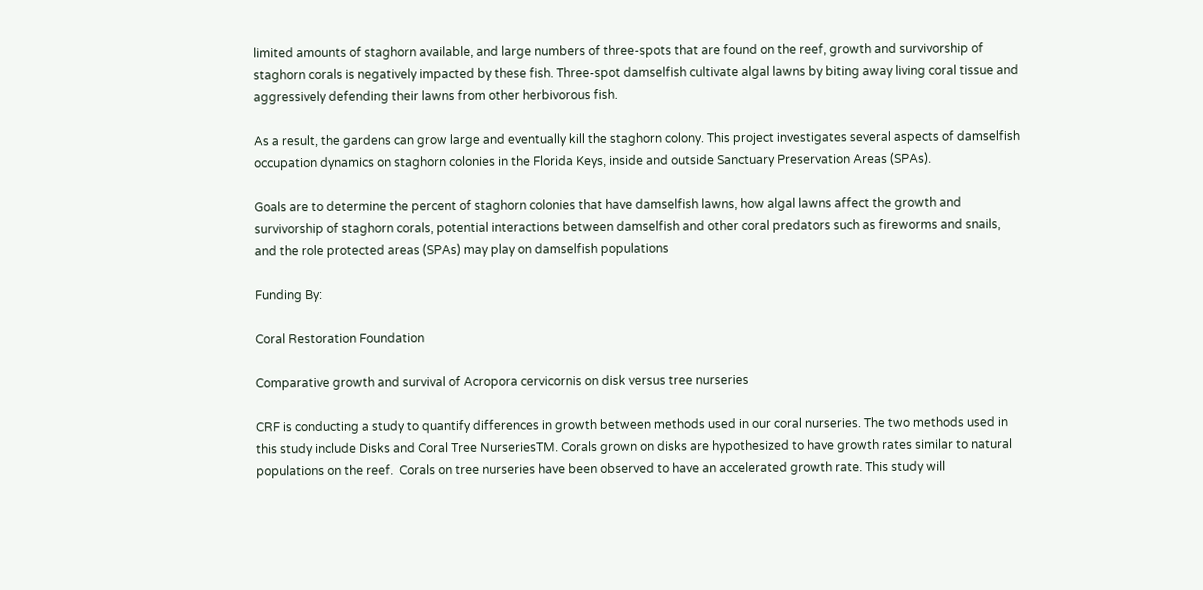limited amounts of staghorn available, and large numbers of three-spots that are found on the reef, growth and survivorship of staghorn corals is negatively impacted by these fish. Three-spot damselfish cultivate algal lawns by biting away living coral tissue and aggressively defending their lawns from other herbivorous fish.

As a result, the gardens can grow large and eventually kill the staghorn colony. This project investigates several aspects of damselfish occupation dynamics on staghorn colonies in the Florida Keys, inside and outside Sanctuary Preservation Areas (SPAs).

Goals are to determine the percent of staghorn colonies that have damselfish lawns, how algal lawns affect the growth and survivorship of staghorn corals, potential interactions between damselfish and other coral predators such as fireworms and snails, and the role protected areas (SPAs) may play on damselfish populations

Funding By:

Coral Restoration Foundation

Comparative growth and survival of Acropora cervicornis on disk versus tree nurseries

CRF is conducting a study to quantify differences in growth between methods used in our coral nurseries. The two methods used in this study include Disks and Coral Tree NurseriesTM. Corals grown on disks are hypothesized to have growth rates similar to natural populations on the reef.  Corals on tree nurseries have been observed to have an accelerated growth rate. This study will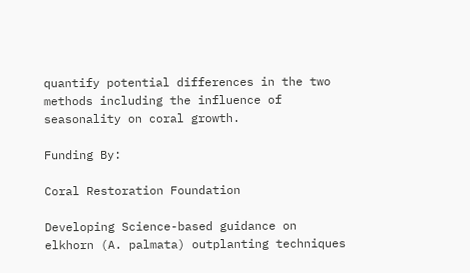quantify potential differences in the two methods including the influence of seasonality on coral growth.

Funding By:

Coral Restoration Foundation

Developing Science-based guidance on elkhorn (A. palmata) outplanting techniques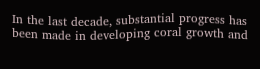In the last decade, substantial progress has been made in developing coral growth and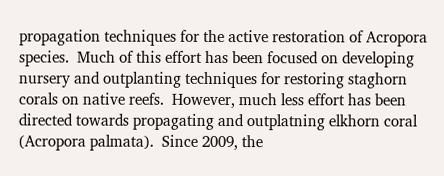propagation techniques for the active restoration of Acropora species.  Much of this effort has been focused on developing nursery and outplanting techniques for restoring staghorn corals on native reefs.  However, much less effort has been directed towards propagating and outplatning elkhorn coral (Acropora palmata).  Since 2009, the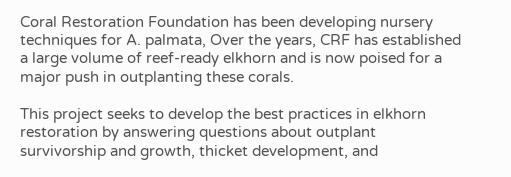Coral Restoration Foundation has been developing nursery techniques for A. palmata, Over the years, CRF has established a large volume of reef-ready elkhorn and is now poised for a major push in outplanting these corals.

This project seeks to develop the best practices in elkhorn restoration by answering questions about outplant survivorship and growth, thicket development, and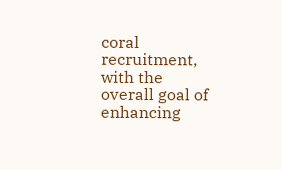coral recruitment, with the overall goal of enhancing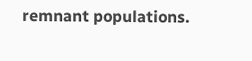remnant populations.